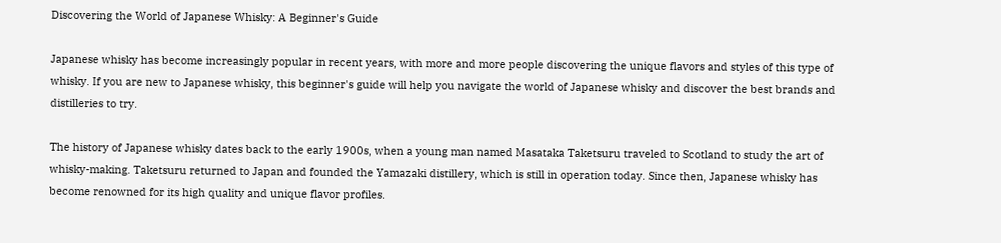Discovering the World of Japanese Whisky: A Beginner's Guide

Japanese whisky has become increasingly popular in recent years, with more and more people discovering the unique flavors and styles of this type of whisky. If you are new to Japanese whisky, this beginner's guide will help you navigate the world of Japanese whisky and discover the best brands and distilleries to try.

The history of Japanese whisky dates back to the early 1900s, when a young man named Masataka Taketsuru traveled to Scotland to study the art of whisky-making. Taketsuru returned to Japan and founded the Yamazaki distillery, which is still in operation today. Since then, Japanese whisky has become renowned for its high quality and unique flavor profiles.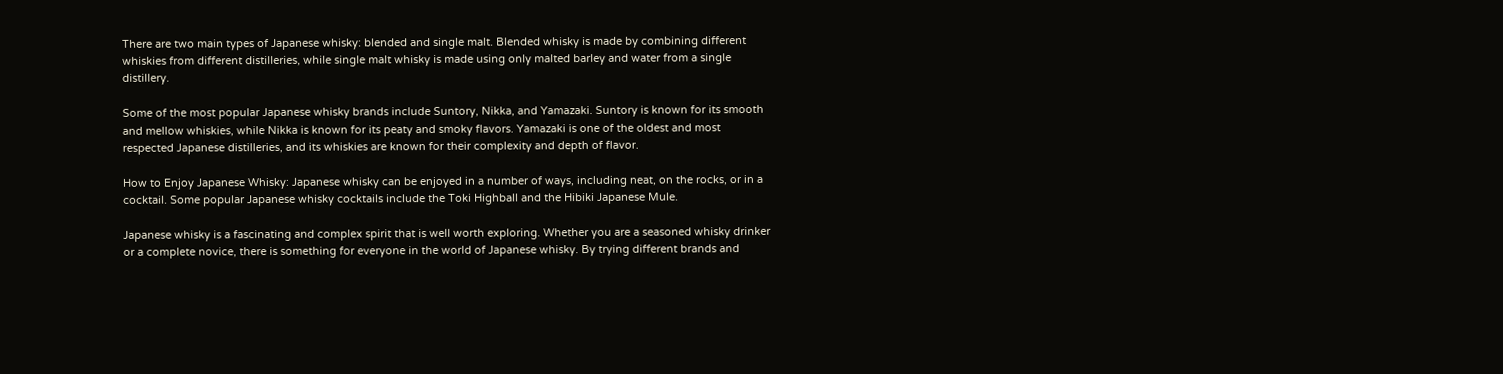There are two main types of Japanese whisky: blended and single malt. Blended whisky is made by combining different whiskies from different distilleries, while single malt whisky is made using only malted barley and water from a single distillery.

Some of the most popular Japanese whisky brands include Suntory, Nikka, and Yamazaki. Suntory is known for its smooth and mellow whiskies, while Nikka is known for its peaty and smoky flavors. Yamazaki is one of the oldest and most respected Japanese distilleries, and its whiskies are known for their complexity and depth of flavor.

How to Enjoy Japanese Whisky: Japanese whisky can be enjoyed in a number of ways, including neat, on the rocks, or in a cocktail. Some popular Japanese whisky cocktails include the Toki Highball and the Hibiki Japanese Mule.

Japanese whisky is a fascinating and complex spirit that is well worth exploring. Whether you are a seasoned whisky drinker or a complete novice, there is something for everyone in the world of Japanese whisky. By trying different brands and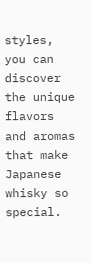styles, you can discover the unique flavors and aromas that make Japanese whisky so special.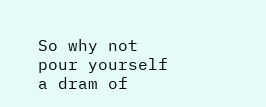So why not pour yourself a dram of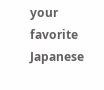your favorite Japanese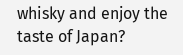whisky and enjoy the taste of Japan?